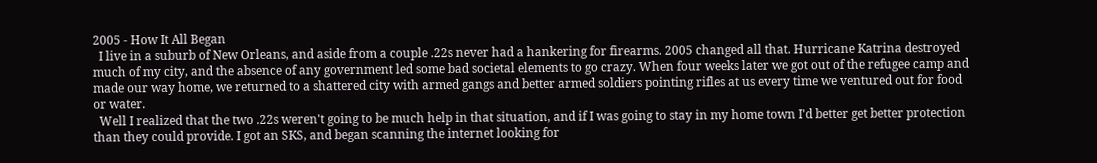2005 - How It All Began
  I live in a suburb of New Orleans, and aside from a couple .22s never had a hankering for firearms. 2005 changed all that. Hurricane Katrina destroyed much of my city, and the absence of any government led some bad societal elements to go crazy. When four weeks later we got out of the refugee camp and made our way home, we returned to a shattered city with armed gangs and better armed soldiers pointing rifles at us every time we ventured out for food or water.
  Well I realized that the two .22s weren't going to be much help in that situation, and if I was going to stay in my home town I'd better get better protection than they could provide. I got an SKS, and began scanning the internet looking for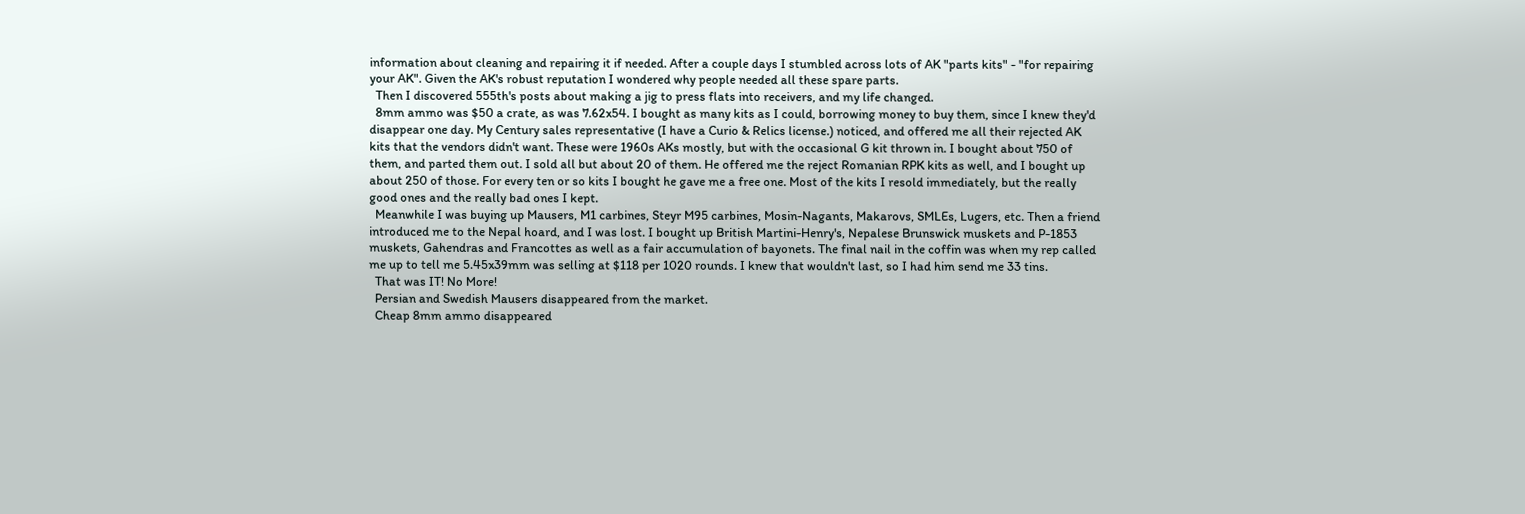information about cleaning and repairing it if needed. After a couple days I stumbled across lots of AK "parts kits" - "for repairing your AK". Given the AK's robust reputation I wondered why people needed all these spare parts.
  Then I discovered 555th's posts about making a jig to press flats into receivers, and my life changed.
  8mm ammo was $50 a crate, as was 7.62x54. I bought as many kits as I could, borrowing money to buy them, since I knew they'd disappear one day. My Century sales representative (I have a Curio & Relics license.) noticed, and offered me all their rejected AK kits that the vendors didn't want. These were 1960s AKs mostly, but with the occasional G kit thrown in. I bought about 750 of them, and parted them out. I sold all but about 20 of them. He offered me the reject Romanian RPK kits as well, and I bought up about 250 of those. For every ten or so kits I bought he gave me a free one. Most of the kits I resold immediately, but the really good ones and the really bad ones I kept.
  Meanwhile I was buying up Mausers, M1 carbines, Steyr M95 carbines, Mosin-Nagants, Makarovs, SMLEs, Lugers, etc. Then a friend introduced me to the Nepal hoard, and I was lost. I bought up British Martini-Henry's, Nepalese Brunswick muskets and P-1853 muskets, Gahendras and Francottes as well as a fair accumulation of bayonets. The final nail in the coffin was when my rep called me up to tell me 5.45x39mm was selling at $118 per 1020 rounds. I knew that wouldn't last, so I had him send me 33 tins.
  That was IT! No More!
  Persian and Swedish Mausers disappeared from the market.
  Cheap 8mm ammo disappeared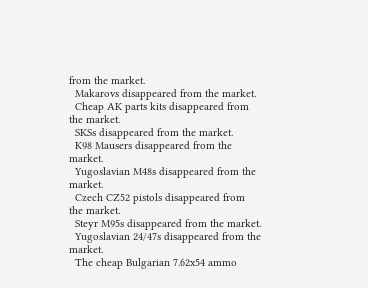from the market.
  Makarovs disappeared from the market.
  Cheap AK parts kits disappeared from the market.
  SKSs disappeared from the market.
  K98 Mausers disappeared from the market.
  Yugoslavian M48s disappeared from the market.
  Czech CZ52 pistols disappeared from the market.
  Steyr M95s disappeared from the market.
  Yugoslavian 24/47s disappeared from the market.
  The cheap Bulgarian 7.62x54 ammo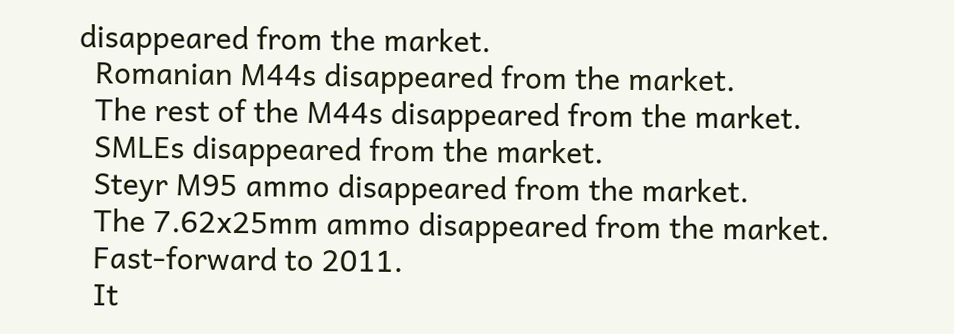disappeared from the market.
  Romanian M44s disappeared from the market.
  The rest of the M44s disappeared from the market.
  SMLEs disappeared from the market.
  Steyr M95 ammo disappeared from the market.
  The 7.62x25mm ammo disappeared from the market.
  Fast-forward to 2011.
  It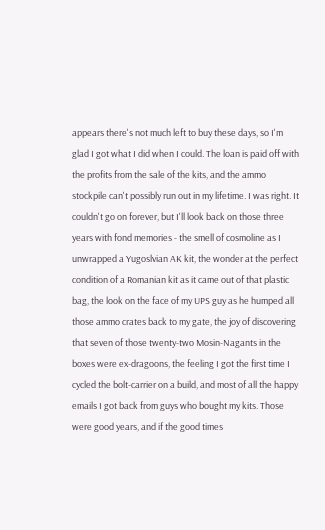appears there's not much left to buy these days, so I'm glad I got what I did when I could. The loan is paid off with the profits from the sale of the kits, and the ammo stockpile can't possibly run out in my lifetime. I was right. It couldn't go on forever, but I'll look back on those three years with fond memories - the smell of cosmoline as I unwrapped a Yugoslvian AK kit, the wonder at the perfect condition of a Romanian kit as it came out of that plastic bag, the look on the face of my UPS guy as he humped all those ammo crates back to my gate, the joy of discovering that seven of those twenty-two Mosin-Nagants in the boxes were ex-dragoons, the feeling I got the first time I cycled the bolt-carrier on a build, and most of all the happy emails I got back from guys who bought my kits. Those were good years, and if the good times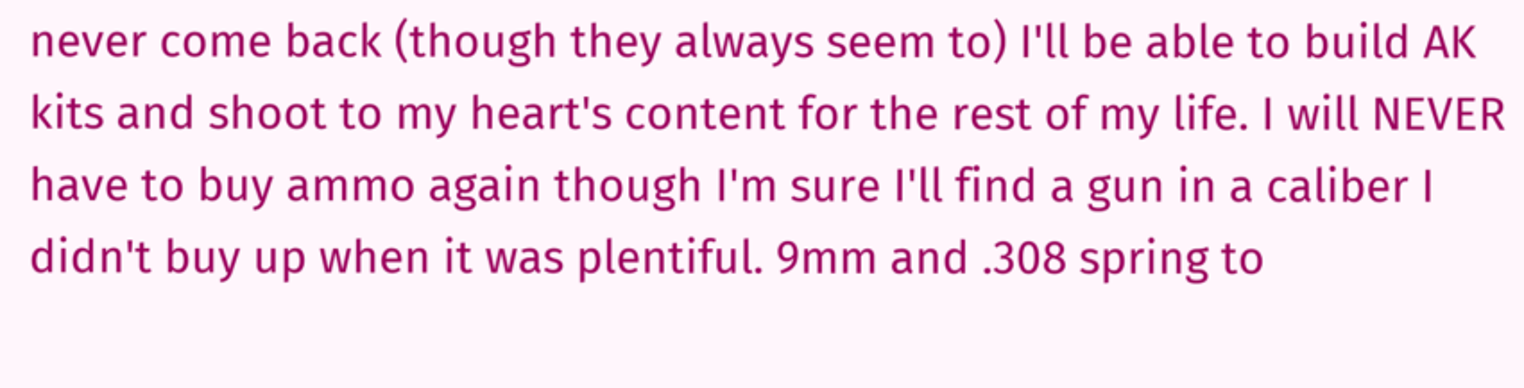never come back (though they always seem to) I'll be able to build AK kits and shoot to my heart's content for the rest of my life. I will NEVER have to buy ammo again though I'm sure I'll find a gun in a caliber I didn't buy up when it was plentiful. 9mm and .308 spring to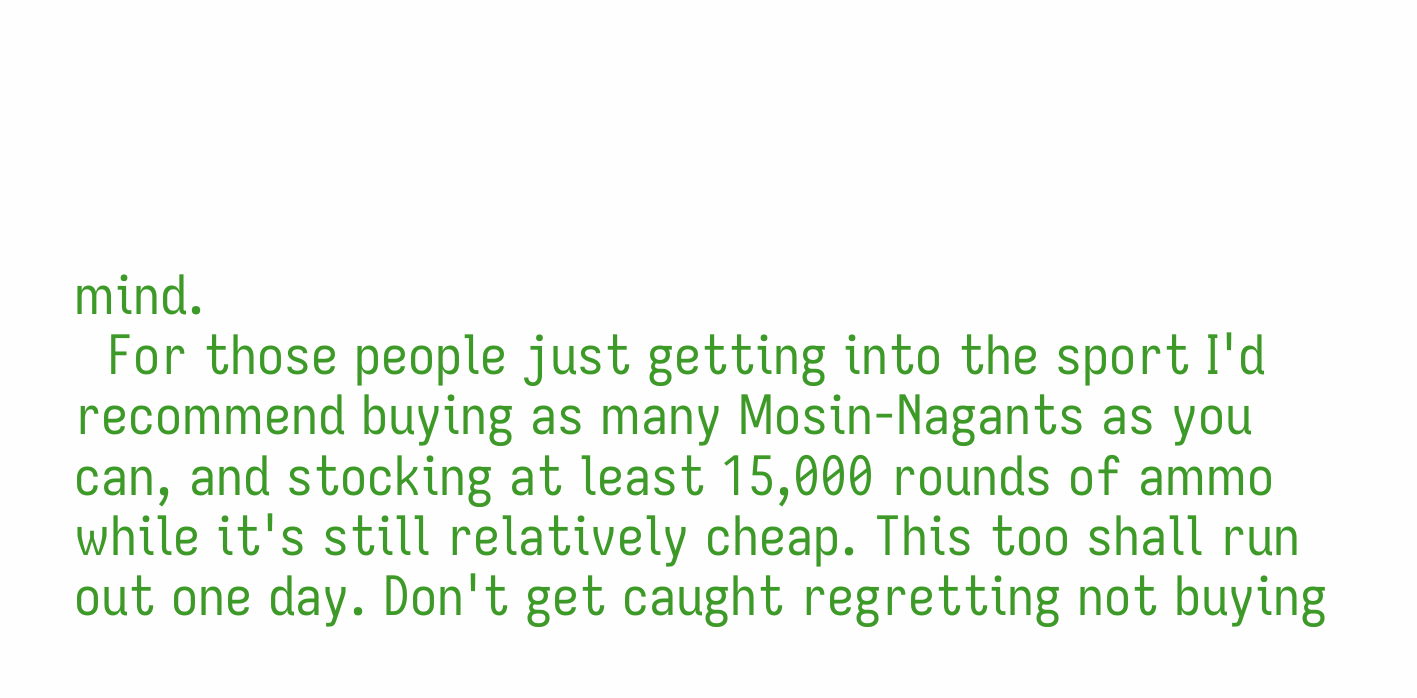mind.
  For those people just getting into the sport I'd recommend buying as many Mosin-Nagants as you can, and stocking at least 15,000 rounds of ammo while it's still relatively cheap. This too shall run out one day. Don't get caught regretting not buying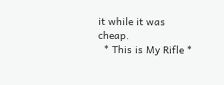it while it was cheap.
  * This is My Rifle *